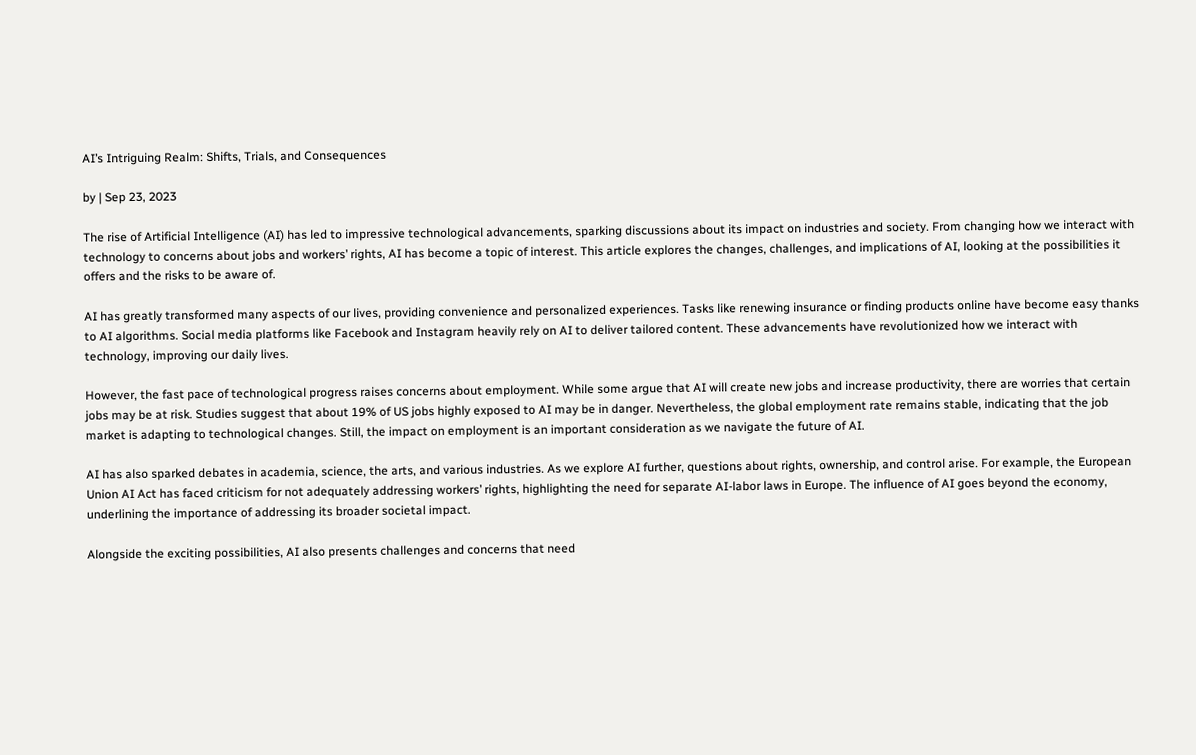AI’s Intriguing Realm: Shifts, Trials, and Consequences

by | Sep 23, 2023

The rise of Artificial Intelligence (AI) has led to impressive technological advancements, sparking discussions about its impact on industries and society. From changing how we interact with technology to concerns about jobs and workers’ rights, AI has become a topic of interest. This article explores the changes, challenges, and implications of AI, looking at the possibilities it offers and the risks to be aware of.

AI has greatly transformed many aspects of our lives, providing convenience and personalized experiences. Tasks like renewing insurance or finding products online have become easy thanks to AI algorithms. Social media platforms like Facebook and Instagram heavily rely on AI to deliver tailored content. These advancements have revolutionized how we interact with technology, improving our daily lives.

However, the fast pace of technological progress raises concerns about employment. While some argue that AI will create new jobs and increase productivity, there are worries that certain jobs may be at risk. Studies suggest that about 19% of US jobs highly exposed to AI may be in danger. Nevertheless, the global employment rate remains stable, indicating that the job market is adapting to technological changes. Still, the impact on employment is an important consideration as we navigate the future of AI.

AI has also sparked debates in academia, science, the arts, and various industries. As we explore AI further, questions about rights, ownership, and control arise. For example, the European Union AI Act has faced criticism for not adequately addressing workers’ rights, highlighting the need for separate AI-labor laws in Europe. The influence of AI goes beyond the economy, underlining the importance of addressing its broader societal impact.

Alongside the exciting possibilities, AI also presents challenges and concerns that need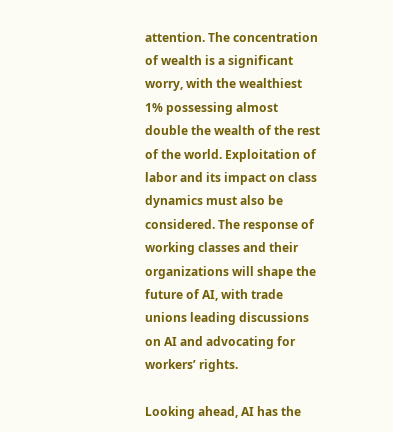attention. The concentration of wealth is a significant worry, with the wealthiest 1% possessing almost double the wealth of the rest of the world. Exploitation of labor and its impact on class dynamics must also be considered. The response of working classes and their organizations will shape the future of AI, with trade unions leading discussions on AI and advocating for workers’ rights.

Looking ahead, AI has the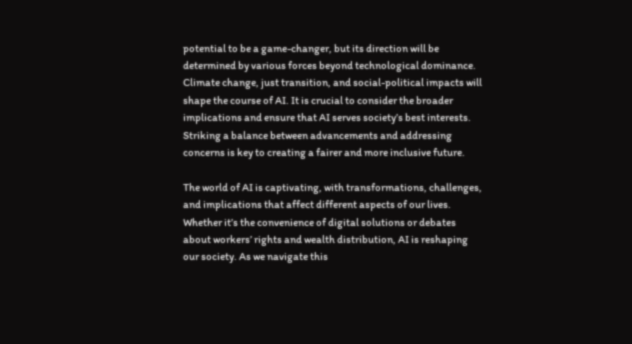potential to be a game-changer, but its direction will be determined by various forces beyond technological dominance. Climate change, just transition, and social-political impacts will shape the course of AI. It is crucial to consider the broader implications and ensure that AI serves society’s best interests. Striking a balance between advancements and addressing concerns is key to creating a fairer and more inclusive future.

The world of AI is captivating, with transformations, challenges, and implications that affect different aspects of our lives. Whether it’s the convenience of digital solutions or debates about workers’ rights and wealth distribution, AI is reshaping our society. As we navigate this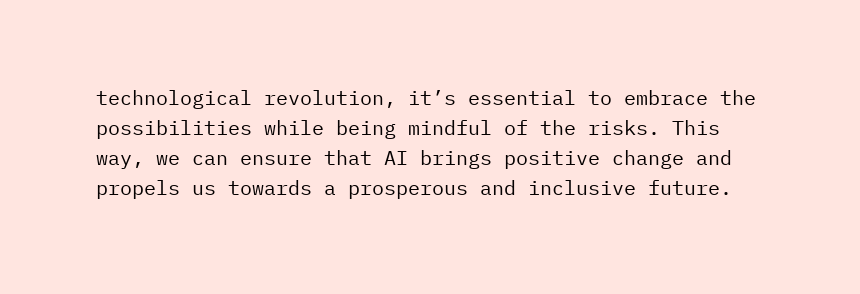technological revolution, it’s essential to embrace the possibilities while being mindful of the risks. This way, we can ensure that AI brings positive change and propels us towards a prosperous and inclusive future.